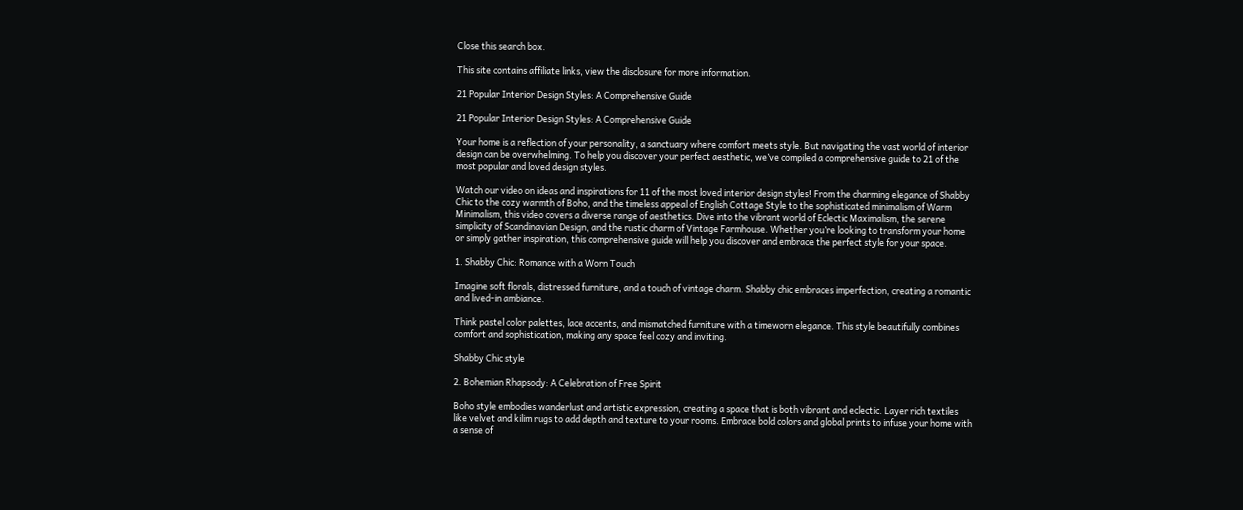Close this search box.

This site contains affiliate links, view the disclosure for more information.

21 Popular Interior Design Styles: A Comprehensive Guide

21 Popular Interior Design Styles: A Comprehensive Guide

Your home is a reflection of your personality, a sanctuary where comfort meets style. But navigating the vast world of interior design can be overwhelming. To help you discover your perfect aesthetic, we’ve compiled a comprehensive guide to 21 of the most popular and loved design styles.

Watch our video on ideas and inspirations for 11 of the most loved interior design styles! From the charming elegance of Shabby Chic to the cozy warmth of Boho, and the timeless appeal of English Cottage Style to the sophisticated minimalism of Warm Minimalism, this video covers a diverse range of aesthetics. Dive into the vibrant world of Eclectic Maximalism, the serene simplicity of Scandinavian Design, and the rustic charm of Vintage Farmhouse. Whether you’re looking to transform your home or simply gather inspiration, this comprehensive guide will help you discover and embrace the perfect style for your space.

1. Shabby Chic: Romance with a Worn Touch

Imagine soft florals, distressed furniture, and a touch of vintage charm. Shabby chic embraces imperfection, creating a romantic and lived-in ambiance.

Think pastel color palettes, lace accents, and mismatched furniture with a timeworn elegance. This style beautifully combines comfort and sophistication, making any space feel cozy and inviting.

Shabby Chic style

2. Bohemian Rhapsody: A Celebration of Free Spirit

Boho style embodies wanderlust and artistic expression, creating a space that is both vibrant and eclectic. Layer rich textiles like velvet and kilim rugs to add depth and texture to your rooms. Embrace bold colors and global prints to infuse your home with a sense of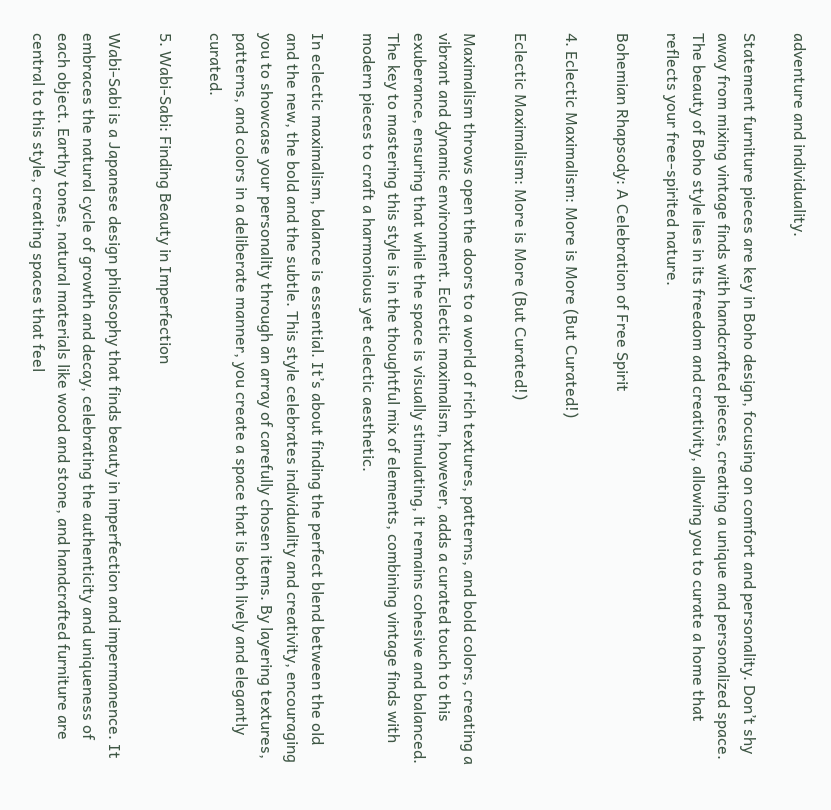adventure and individuality.

Statement furniture pieces are key in Boho design, focusing on comfort and personality. Don’t shy away from mixing vintage finds with handcrafted pieces, creating a unique and personalized space. The beauty of Boho style lies in its freedom and creativity, allowing you to curate a home that reflects your free-spirited nature.

Bohemian Rhapsody: A Celebration of Free Spirit

4. Eclectic Maximalism: More is More (But Curated!)

Eclectic Maximalism: More is More (But Curated!)

Maximalism throws open the doors to a world of rich textures, patterns, and bold colors, creating a vibrant and dynamic environment. Eclectic maximalism, however, adds a curated touch to this exuberance, ensuring that while the space is visually stimulating, it remains cohesive and balanced. The key to mastering this style is in the thoughtful mix of elements, combining vintage finds with modern pieces to craft a harmonious yet eclectic aesthetic.

In eclectic maximalism, balance is essential. It’s about finding the perfect blend between the old and the new, the bold and the subtle. This style celebrates individuality and creativity, encouraging you to showcase your personality through an array of carefully chosen items. By layering textures, patterns, and colors in a deliberate manner, you create a space that is both lively and elegantly curated.

5. Wabi-Sabi: Finding Beauty in Imperfection

Wabi-Sabi is a Japanese design philosophy that finds beauty in imperfection and impermanence. It embraces the natural cycle of growth and decay, celebrating the authenticity and uniqueness of each object. Earthy tones, natural materials like wood and stone, and handcrafted furniture are central to this style, creating spaces that feel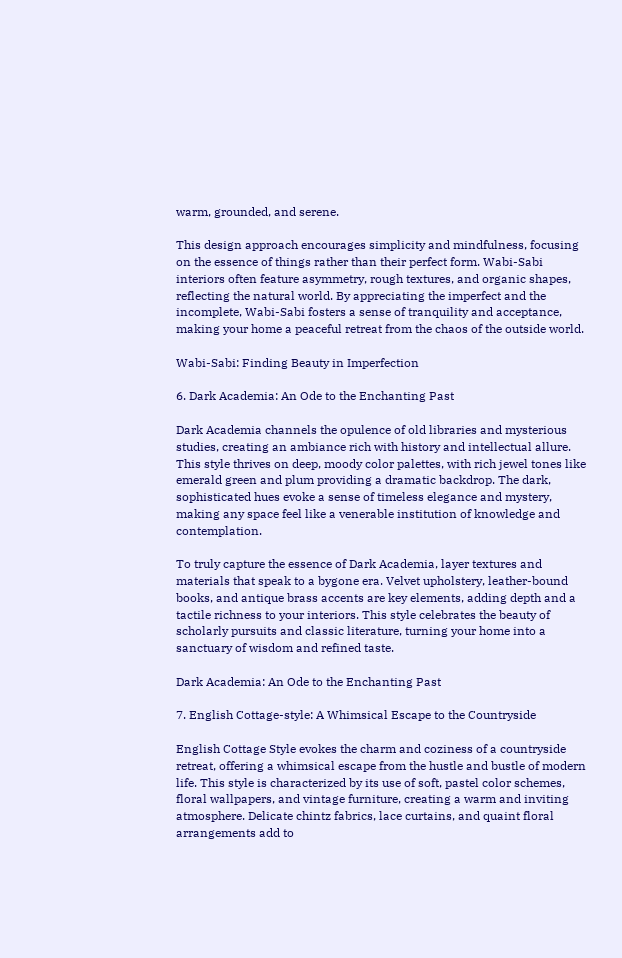warm, grounded, and serene.

This design approach encourages simplicity and mindfulness, focusing on the essence of things rather than their perfect form. Wabi-Sabi interiors often feature asymmetry, rough textures, and organic shapes, reflecting the natural world. By appreciating the imperfect and the incomplete, Wabi-Sabi fosters a sense of tranquility and acceptance, making your home a peaceful retreat from the chaos of the outside world.

Wabi-Sabi: Finding Beauty in Imperfection

6. Dark Academia: An Ode to the Enchanting Past

Dark Academia channels the opulence of old libraries and mysterious studies, creating an ambiance rich with history and intellectual allure. This style thrives on deep, moody color palettes, with rich jewel tones like emerald green and plum providing a dramatic backdrop. The dark, sophisticated hues evoke a sense of timeless elegance and mystery, making any space feel like a venerable institution of knowledge and contemplation.

To truly capture the essence of Dark Academia, layer textures and materials that speak to a bygone era. Velvet upholstery, leather-bound books, and antique brass accents are key elements, adding depth and a tactile richness to your interiors. This style celebrates the beauty of scholarly pursuits and classic literature, turning your home into a sanctuary of wisdom and refined taste.

Dark Academia: An Ode to the Enchanting Past

7. English Cottage-style: A Whimsical Escape to the Countryside

English Cottage Style evokes the charm and coziness of a countryside retreat, offering a whimsical escape from the hustle and bustle of modern life. This style is characterized by its use of soft, pastel color schemes, floral wallpapers, and vintage furniture, creating a warm and inviting atmosphere. Delicate chintz fabrics, lace curtains, and quaint floral arrangements add to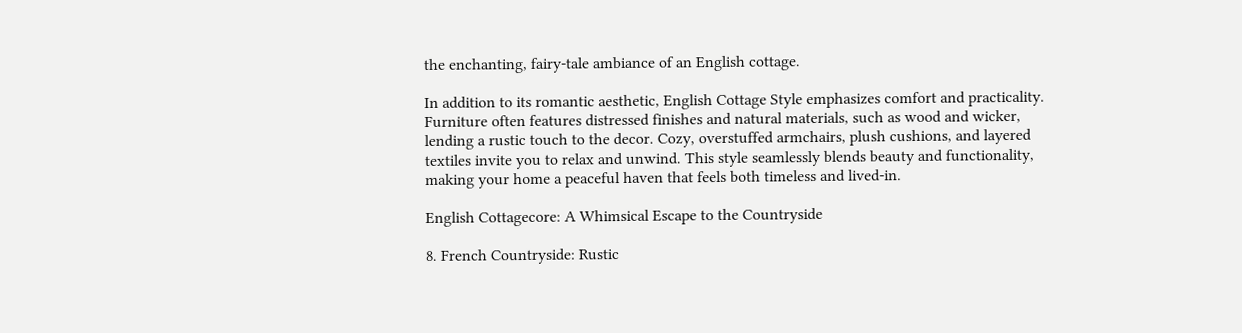the enchanting, fairy-tale ambiance of an English cottage.

In addition to its romantic aesthetic, English Cottage Style emphasizes comfort and practicality. Furniture often features distressed finishes and natural materials, such as wood and wicker, lending a rustic touch to the decor. Cozy, overstuffed armchairs, plush cushions, and layered textiles invite you to relax and unwind. This style seamlessly blends beauty and functionality, making your home a peaceful haven that feels both timeless and lived-in.

English Cottagecore: A Whimsical Escape to the Countryside

8. French Countryside: Rustic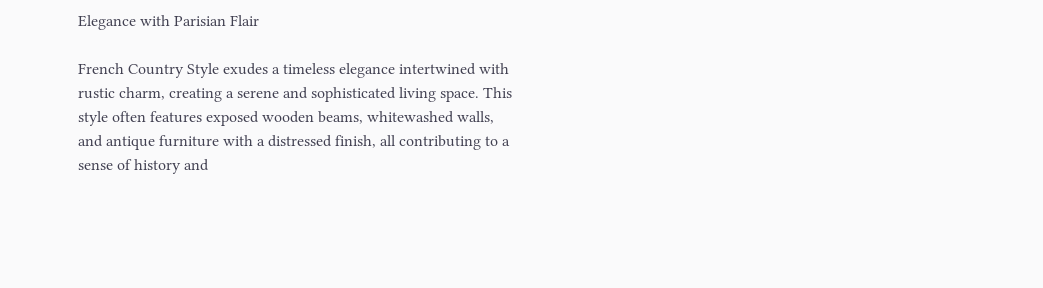Elegance with Parisian Flair

French Country Style exudes a timeless elegance intertwined with rustic charm, creating a serene and sophisticated living space. This style often features exposed wooden beams, whitewashed walls, and antique furniture with a distressed finish, all contributing to a sense of history and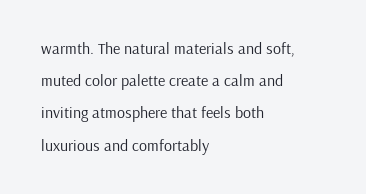warmth. The natural materials and soft, muted color palette create a calm and inviting atmosphere that feels both luxurious and comfortably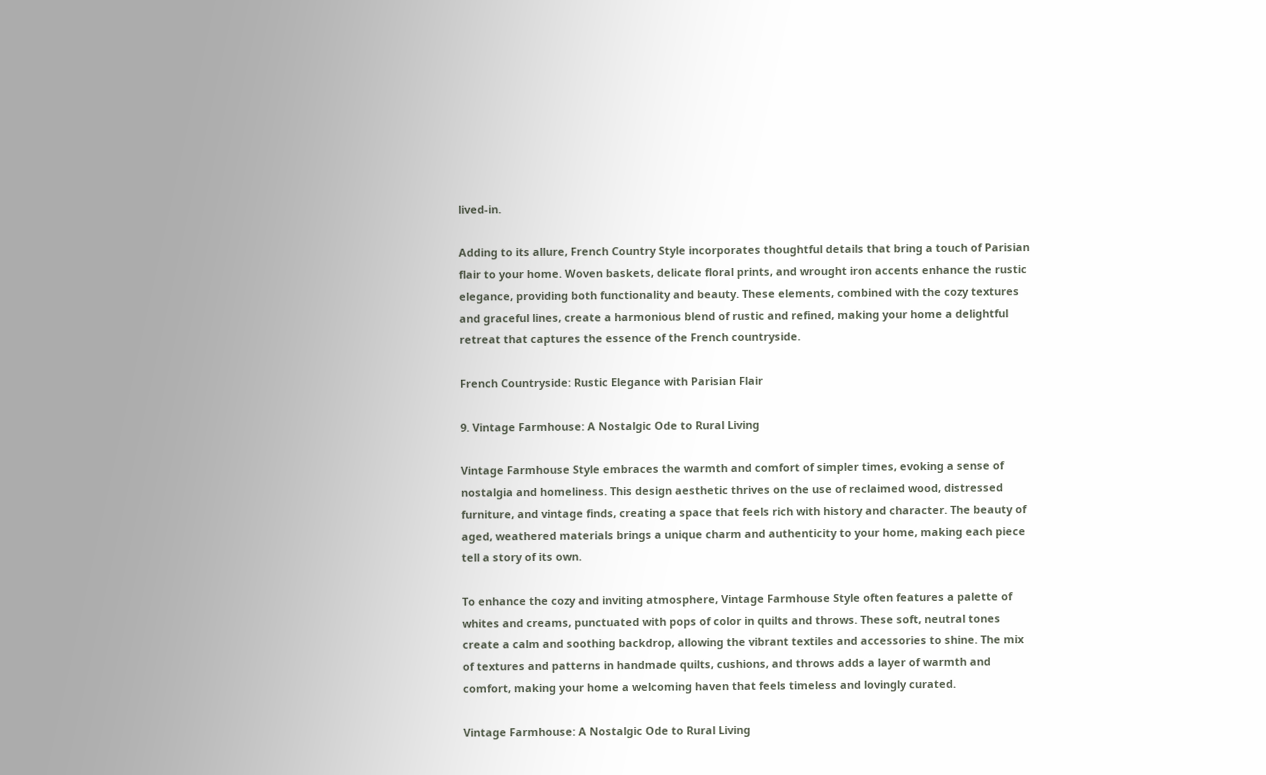lived-in.

Adding to its allure, French Country Style incorporates thoughtful details that bring a touch of Parisian flair to your home. Woven baskets, delicate floral prints, and wrought iron accents enhance the rustic elegance, providing both functionality and beauty. These elements, combined with the cozy textures and graceful lines, create a harmonious blend of rustic and refined, making your home a delightful retreat that captures the essence of the French countryside.

French Countryside: Rustic Elegance with Parisian Flair

9. Vintage Farmhouse: A Nostalgic Ode to Rural Living

Vintage Farmhouse Style embraces the warmth and comfort of simpler times, evoking a sense of nostalgia and homeliness. This design aesthetic thrives on the use of reclaimed wood, distressed furniture, and vintage finds, creating a space that feels rich with history and character. The beauty of aged, weathered materials brings a unique charm and authenticity to your home, making each piece tell a story of its own.

To enhance the cozy and inviting atmosphere, Vintage Farmhouse Style often features a palette of whites and creams, punctuated with pops of color in quilts and throws. These soft, neutral tones create a calm and soothing backdrop, allowing the vibrant textiles and accessories to shine. The mix of textures and patterns in handmade quilts, cushions, and throws adds a layer of warmth and comfort, making your home a welcoming haven that feels timeless and lovingly curated.

Vintage Farmhouse: A Nostalgic Ode to Rural Living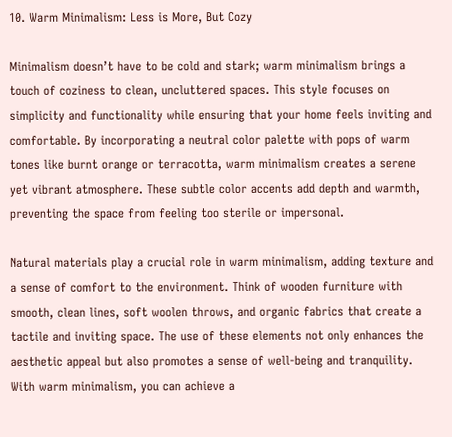10. Warm Minimalism: Less is More, But Cozy

Minimalism doesn’t have to be cold and stark; warm minimalism brings a touch of coziness to clean, uncluttered spaces. This style focuses on simplicity and functionality while ensuring that your home feels inviting and comfortable. By incorporating a neutral color palette with pops of warm tones like burnt orange or terracotta, warm minimalism creates a serene yet vibrant atmosphere. These subtle color accents add depth and warmth, preventing the space from feeling too sterile or impersonal.

Natural materials play a crucial role in warm minimalism, adding texture and a sense of comfort to the environment. Think of wooden furniture with smooth, clean lines, soft woolen throws, and organic fabrics that create a tactile and inviting space. The use of these elements not only enhances the aesthetic appeal but also promotes a sense of well-being and tranquility. With warm minimalism, you can achieve a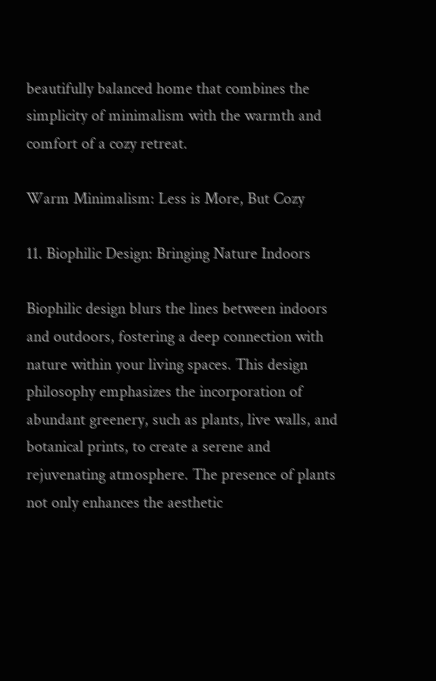beautifully balanced home that combines the simplicity of minimalism with the warmth and comfort of a cozy retreat.

Warm Minimalism: Less is More, But Cozy

11. Biophilic Design: Bringing Nature Indoors

Biophilic design blurs the lines between indoors and outdoors, fostering a deep connection with nature within your living spaces. This design philosophy emphasizes the incorporation of abundant greenery, such as plants, live walls, and botanical prints, to create a serene and rejuvenating atmosphere. The presence of plants not only enhances the aesthetic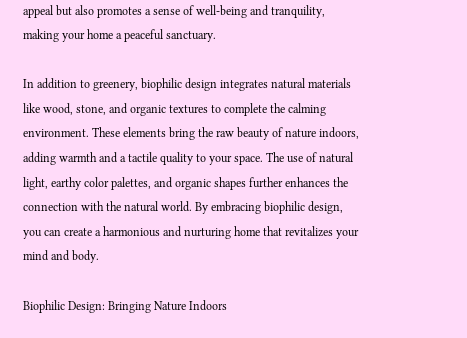appeal but also promotes a sense of well-being and tranquility, making your home a peaceful sanctuary.

In addition to greenery, biophilic design integrates natural materials like wood, stone, and organic textures to complete the calming environment. These elements bring the raw beauty of nature indoors, adding warmth and a tactile quality to your space. The use of natural light, earthy color palettes, and organic shapes further enhances the connection with the natural world. By embracing biophilic design, you can create a harmonious and nurturing home that revitalizes your mind and body.

Biophilic Design: Bringing Nature Indoors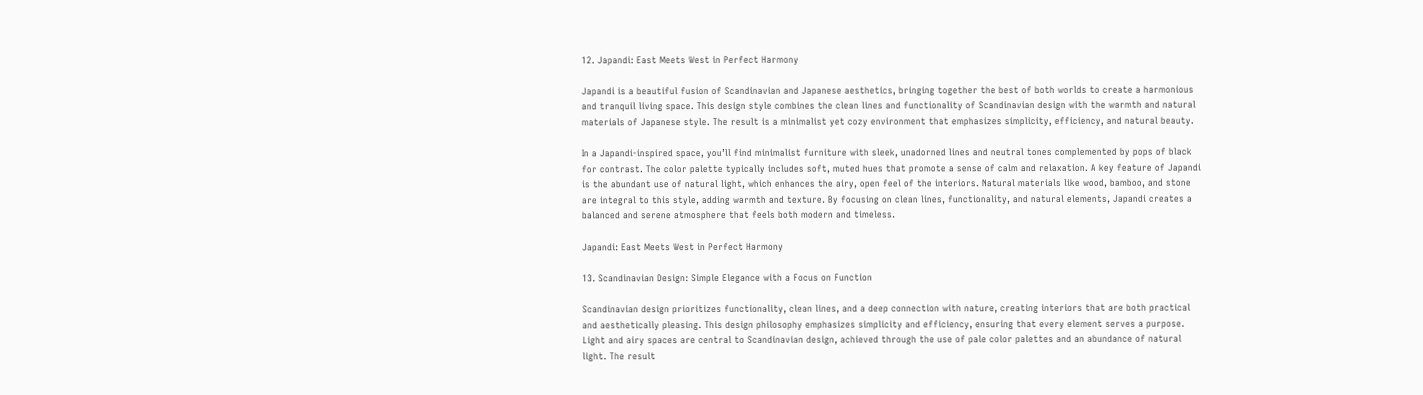12. Japandi: East Meets West in Perfect Harmony

Japandi is a beautiful fusion of Scandinavian and Japanese aesthetics, bringing together the best of both worlds to create a harmonious and tranquil living space. This design style combines the clean lines and functionality of Scandinavian design with the warmth and natural materials of Japanese style. The result is a minimalist yet cozy environment that emphasizes simplicity, efficiency, and natural beauty.

In a Japandi-inspired space, you’ll find minimalist furniture with sleek, unadorned lines and neutral tones complemented by pops of black for contrast. The color palette typically includes soft, muted hues that promote a sense of calm and relaxation. A key feature of Japandi is the abundant use of natural light, which enhances the airy, open feel of the interiors. Natural materials like wood, bamboo, and stone are integral to this style, adding warmth and texture. By focusing on clean lines, functionality, and natural elements, Japandi creates a balanced and serene atmosphere that feels both modern and timeless.

Japandi: East Meets West in Perfect Harmony

13. Scandinavian Design: Simple Elegance with a Focus on Function

Scandinavian design prioritizes functionality, clean lines, and a deep connection with nature, creating interiors that are both practical and aesthetically pleasing. This design philosophy emphasizes simplicity and efficiency, ensuring that every element serves a purpose. Light and airy spaces are central to Scandinavian design, achieved through the use of pale color palettes and an abundance of natural light. The result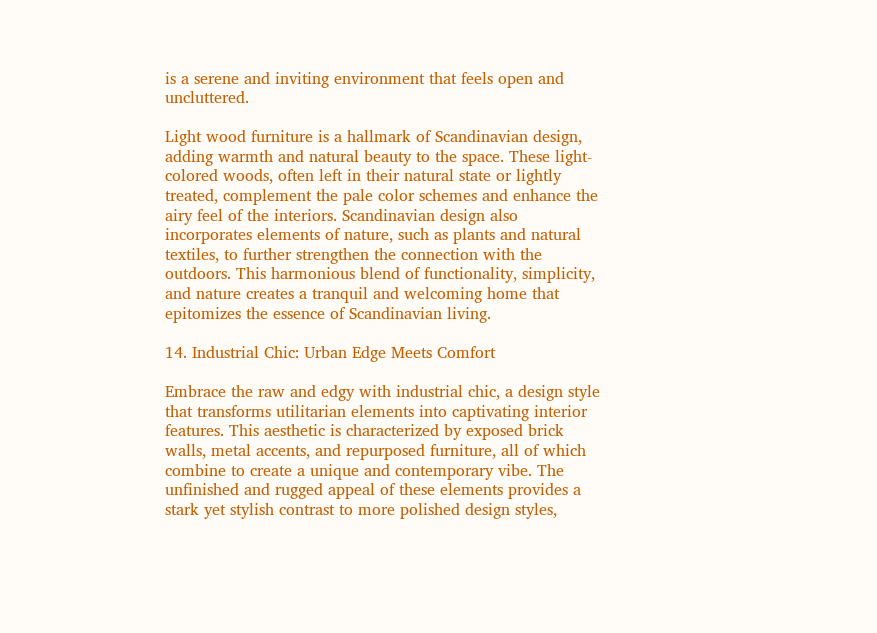is a serene and inviting environment that feels open and uncluttered.

Light wood furniture is a hallmark of Scandinavian design, adding warmth and natural beauty to the space. These light-colored woods, often left in their natural state or lightly treated, complement the pale color schemes and enhance the airy feel of the interiors. Scandinavian design also incorporates elements of nature, such as plants and natural textiles, to further strengthen the connection with the outdoors. This harmonious blend of functionality, simplicity, and nature creates a tranquil and welcoming home that epitomizes the essence of Scandinavian living.

14. Industrial Chic: Urban Edge Meets Comfort

Embrace the raw and edgy with industrial chic, a design style that transforms utilitarian elements into captivating interior features. This aesthetic is characterized by exposed brick walls, metal accents, and repurposed furniture, all of which combine to create a unique and contemporary vibe. The unfinished and rugged appeal of these elements provides a stark yet stylish contrast to more polished design styles,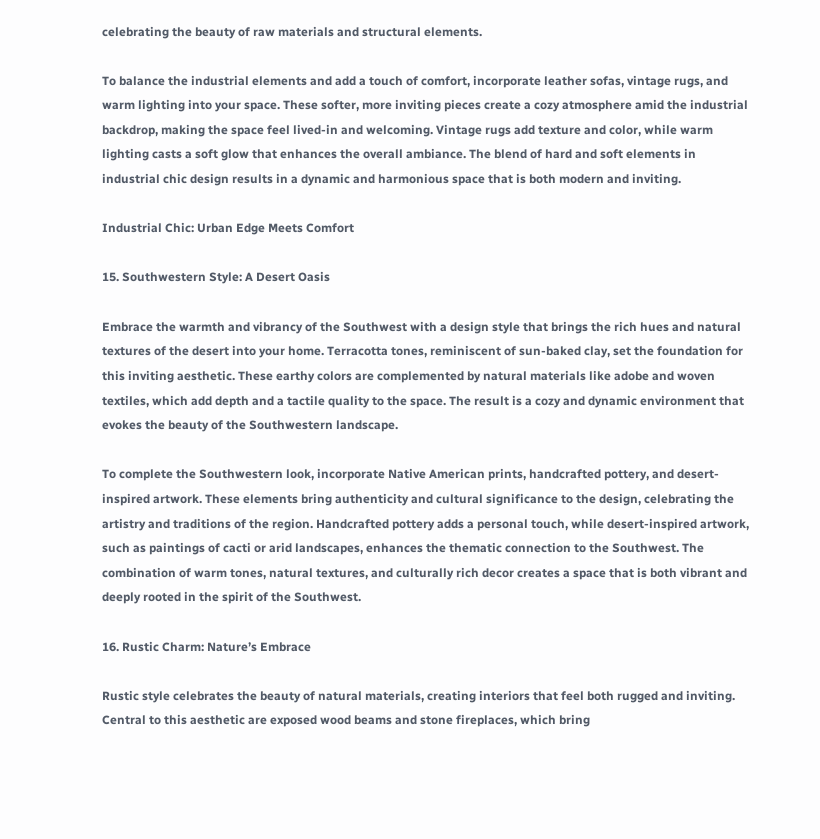celebrating the beauty of raw materials and structural elements.

To balance the industrial elements and add a touch of comfort, incorporate leather sofas, vintage rugs, and warm lighting into your space. These softer, more inviting pieces create a cozy atmosphere amid the industrial backdrop, making the space feel lived-in and welcoming. Vintage rugs add texture and color, while warm lighting casts a soft glow that enhances the overall ambiance. The blend of hard and soft elements in industrial chic design results in a dynamic and harmonious space that is both modern and inviting.

Industrial Chic: Urban Edge Meets Comfort

15. Southwestern Style: A Desert Oasis

Embrace the warmth and vibrancy of the Southwest with a design style that brings the rich hues and natural textures of the desert into your home. Terracotta tones, reminiscent of sun-baked clay, set the foundation for this inviting aesthetic. These earthy colors are complemented by natural materials like adobe and woven textiles, which add depth and a tactile quality to the space. The result is a cozy and dynamic environment that evokes the beauty of the Southwestern landscape.

To complete the Southwestern look, incorporate Native American prints, handcrafted pottery, and desert-inspired artwork. These elements bring authenticity and cultural significance to the design, celebrating the artistry and traditions of the region. Handcrafted pottery adds a personal touch, while desert-inspired artwork, such as paintings of cacti or arid landscapes, enhances the thematic connection to the Southwest. The combination of warm tones, natural textures, and culturally rich decor creates a space that is both vibrant and deeply rooted in the spirit of the Southwest.

16. Rustic Charm: Nature’s Embrace

Rustic style celebrates the beauty of natural materials, creating interiors that feel both rugged and inviting. Central to this aesthetic are exposed wood beams and stone fireplaces, which bring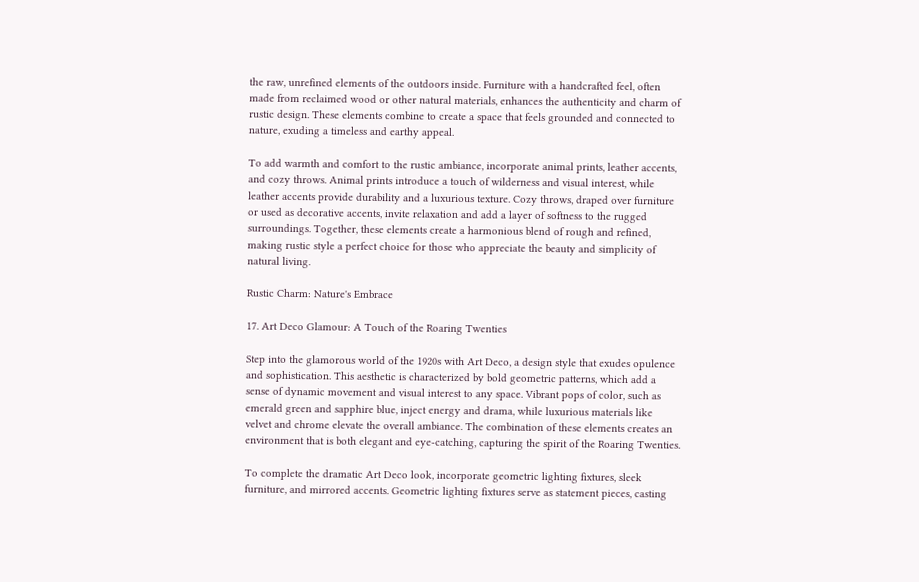the raw, unrefined elements of the outdoors inside. Furniture with a handcrafted feel, often made from reclaimed wood or other natural materials, enhances the authenticity and charm of rustic design. These elements combine to create a space that feels grounded and connected to nature, exuding a timeless and earthy appeal.

To add warmth and comfort to the rustic ambiance, incorporate animal prints, leather accents, and cozy throws. Animal prints introduce a touch of wilderness and visual interest, while leather accents provide durability and a luxurious texture. Cozy throws, draped over furniture or used as decorative accents, invite relaxation and add a layer of softness to the rugged surroundings. Together, these elements create a harmonious blend of rough and refined, making rustic style a perfect choice for those who appreciate the beauty and simplicity of natural living.

Rustic Charm: Nature's Embrace

17. Art Deco Glamour: A Touch of the Roaring Twenties

Step into the glamorous world of the 1920s with Art Deco, a design style that exudes opulence and sophistication. This aesthetic is characterized by bold geometric patterns, which add a sense of dynamic movement and visual interest to any space. Vibrant pops of color, such as emerald green and sapphire blue, inject energy and drama, while luxurious materials like velvet and chrome elevate the overall ambiance. The combination of these elements creates an environment that is both elegant and eye-catching, capturing the spirit of the Roaring Twenties.

To complete the dramatic Art Deco look, incorporate geometric lighting fixtures, sleek furniture, and mirrored accents. Geometric lighting fixtures serve as statement pieces, casting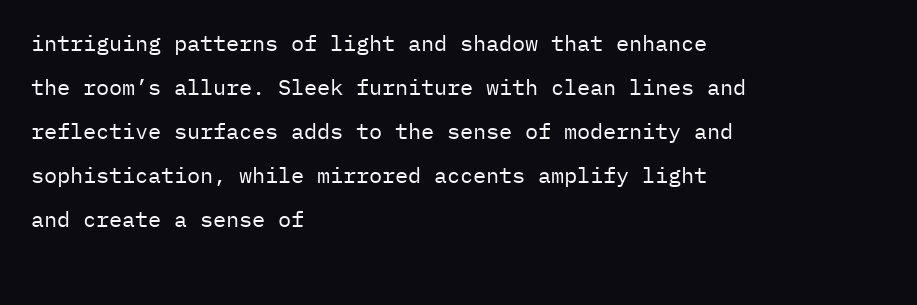intriguing patterns of light and shadow that enhance the room’s allure. Sleek furniture with clean lines and reflective surfaces adds to the sense of modernity and sophistication, while mirrored accents amplify light and create a sense of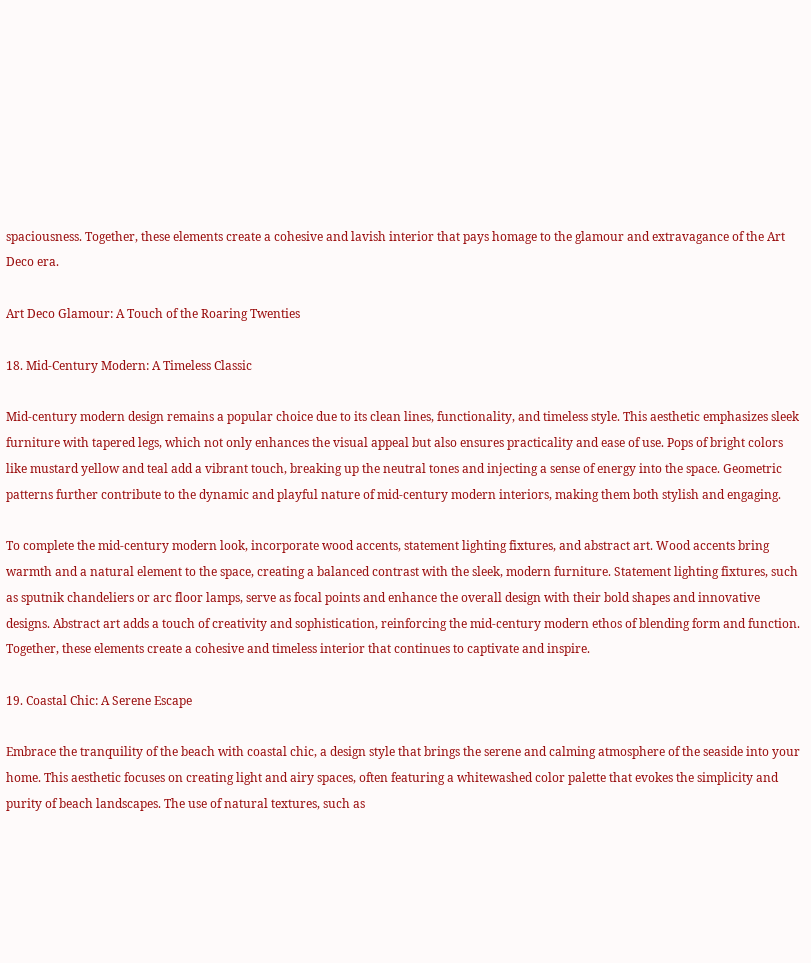spaciousness. Together, these elements create a cohesive and lavish interior that pays homage to the glamour and extravagance of the Art Deco era.

Art Deco Glamour: A Touch of the Roaring Twenties

18. Mid-Century Modern: A Timeless Classic

Mid-century modern design remains a popular choice due to its clean lines, functionality, and timeless style. This aesthetic emphasizes sleek furniture with tapered legs, which not only enhances the visual appeal but also ensures practicality and ease of use. Pops of bright colors like mustard yellow and teal add a vibrant touch, breaking up the neutral tones and injecting a sense of energy into the space. Geometric patterns further contribute to the dynamic and playful nature of mid-century modern interiors, making them both stylish and engaging.

To complete the mid-century modern look, incorporate wood accents, statement lighting fixtures, and abstract art. Wood accents bring warmth and a natural element to the space, creating a balanced contrast with the sleek, modern furniture. Statement lighting fixtures, such as sputnik chandeliers or arc floor lamps, serve as focal points and enhance the overall design with their bold shapes and innovative designs. Abstract art adds a touch of creativity and sophistication, reinforcing the mid-century modern ethos of blending form and function. Together, these elements create a cohesive and timeless interior that continues to captivate and inspire.

19. Coastal Chic: A Serene Escape

Embrace the tranquility of the beach with coastal chic, a design style that brings the serene and calming atmosphere of the seaside into your home. This aesthetic focuses on creating light and airy spaces, often featuring a whitewashed color palette that evokes the simplicity and purity of beach landscapes. The use of natural textures, such as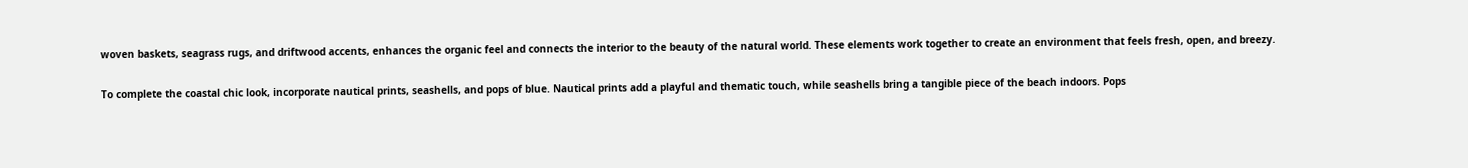woven baskets, seagrass rugs, and driftwood accents, enhances the organic feel and connects the interior to the beauty of the natural world. These elements work together to create an environment that feels fresh, open, and breezy.

To complete the coastal chic look, incorporate nautical prints, seashells, and pops of blue. Nautical prints add a playful and thematic touch, while seashells bring a tangible piece of the beach indoors. Pops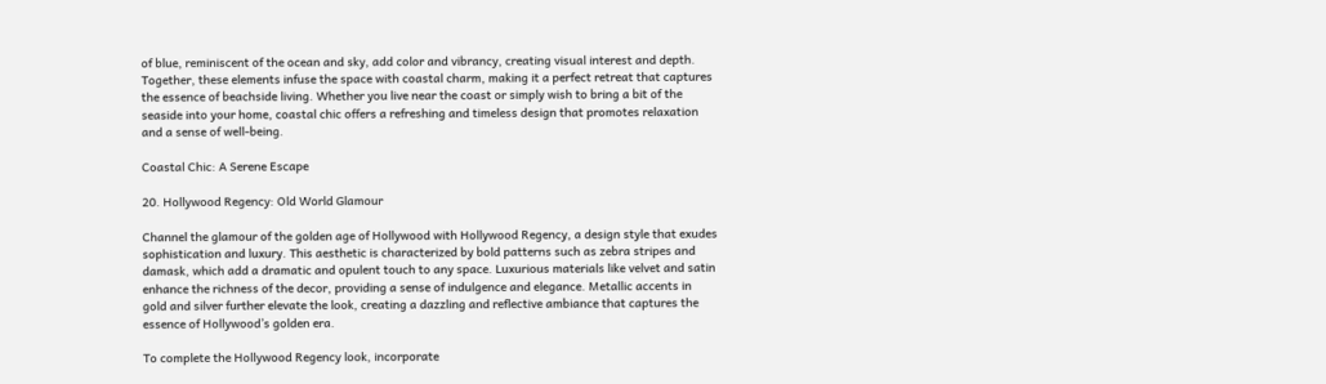of blue, reminiscent of the ocean and sky, add color and vibrancy, creating visual interest and depth. Together, these elements infuse the space with coastal charm, making it a perfect retreat that captures the essence of beachside living. Whether you live near the coast or simply wish to bring a bit of the seaside into your home, coastal chic offers a refreshing and timeless design that promotes relaxation and a sense of well-being.

Coastal Chic: A Serene Escape

20. Hollywood Regency: Old World Glamour

Channel the glamour of the golden age of Hollywood with Hollywood Regency, a design style that exudes sophistication and luxury. This aesthetic is characterized by bold patterns such as zebra stripes and damask, which add a dramatic and opulent touch to any space. Luxurious materials like velvet and satin enhance the richness of the decor, providing a sense of indulgence and elegance. Metallic accents in gold and silver further elevate the look, creating a dazzling and reflective ambiance that captures the essence of Hollywood’s golden era.

To complete the Hollywood Regency look, incorporate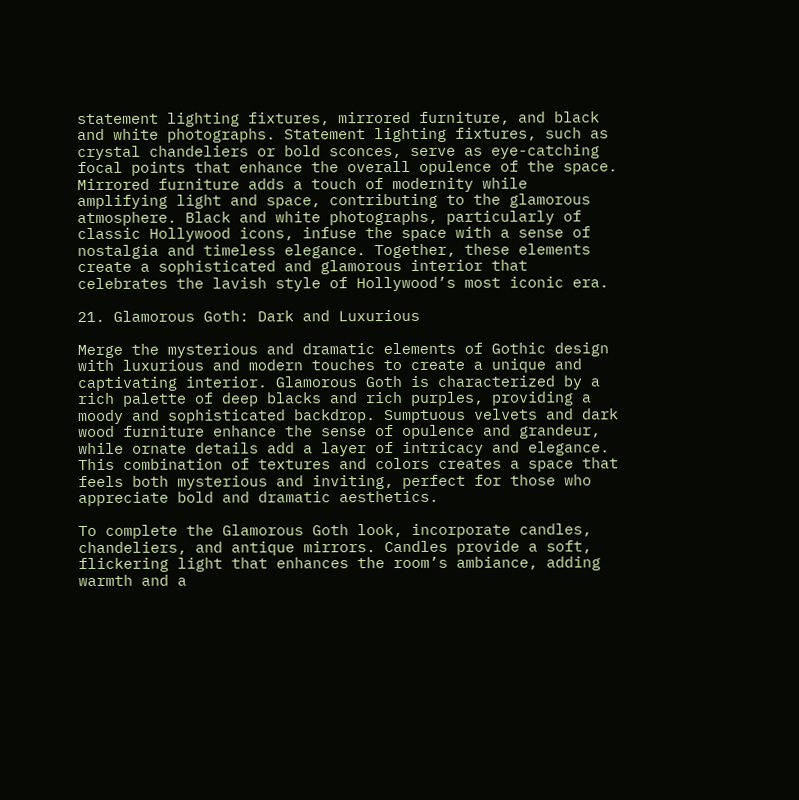statement lighting fixtures, mirrored furniture, and black and white photographs. Statement lighting fixtures, such as crystal chandeliers or bold sconces, serve as eye-catching focal points that enhance the overall opulence of the space. Mirrored furniture adds a touch of modernity while amplifying light and space, contributing to the glamorous atmosphere. Black and white photographs, particularly of classic Hollywood icons, infuse the space with a sense of nostalgia and timeless elegance. Together, these elements create a sophisticated and glamorous interior that celebrates the lavish style of Hollywood’s most iconic era.

21. Glamorous Goth: Dark and Luxurious

Merge the mysterious and dramatic elements of Gothic design with luxurious and modern touches to create a unique and captivating interior. Glamorous Goth is characterized by a rich palette of deep blacks and rich purples, providing a moody and sophisticated backdrop. Sumptuous velvets and dark wood furniture enhance the sense of opulence and grandeur, while ornate details add a layer of intricacy and elegance. This combination of textures and colors creates a space that feels both mysterious and inviting, perfect for those who appreciate bold and dramatic aesthetics.

To complete the Glamorous Goth look, incorporate candles, chandeliers, and antique mirrors. Candles provide a soft, flickering light that enhances the room’s ambiance, adding warmth and a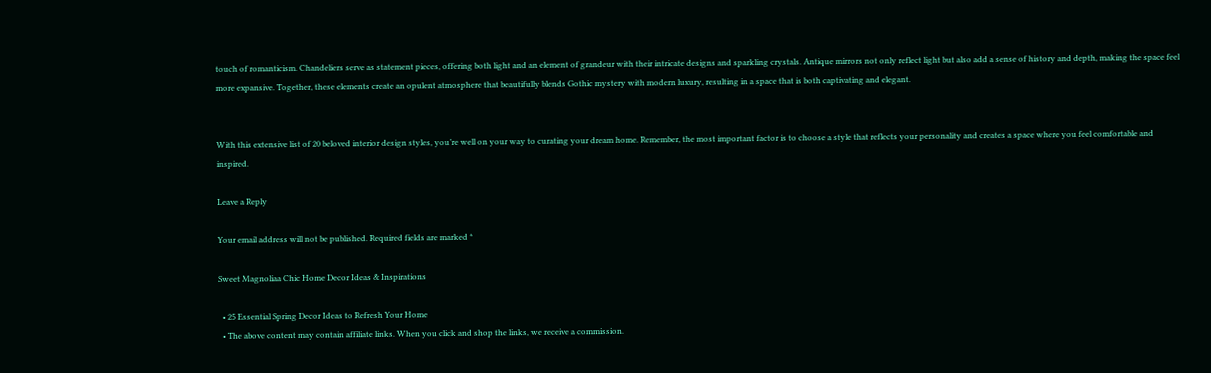touch of romanticism. Chandeliers serve as statement pieces, offering both light and an element of grandeur with their intricate designs and sparkling crystals. Antique mirrors not only reflect light but also add a sense of history and depth, making the space feel more expansive. Together, these elements create an opulent atmosphere that beautifully blends Gothic mystery with modern luxury, resulting in a space that is both captivating and elegant.


With this extensive list of 20 beloved interior design styles, you’re well on your way to curating your dream home. Remember, the most important factor is to choose a style that reflects your personality and creates a space where you feel comfortable and inspired.

Leave a Reply

Your email address will not be published. Required fields are marked *

Sweet Magnoliaa Chic Home Decor Ideas & Inspirations

  • 25 Essential Spring Decor Ideas to Refresh Your Home
  • The above content may contain affiliate links. When you click and shop the links, we receive a commission.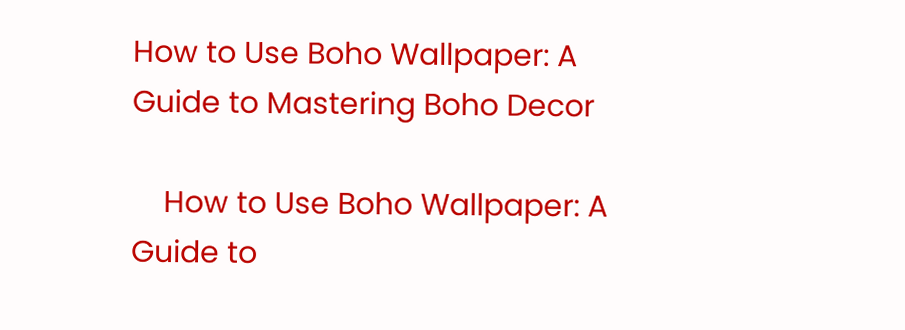How to Use Boho Wallpaper: A Guide to Mastering Boho Decor

    How to Use Boho Wallpaper: A Guide to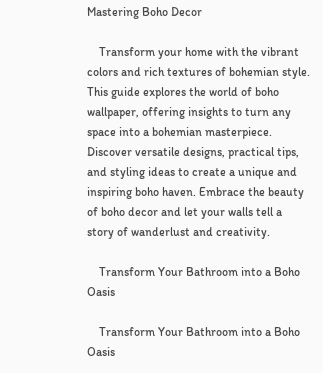Mastering Boho Decor

    Transform your home with the vibrant colors and rich textures of bohemian style. This guide explores the world of boho wallpaper, offering insights to turn any space into a bohemian masterpiece. Discover versatile designs, practical tips, and styling ideas to create a unique and inspiring boho haven. Embrace the beauty of boho decor and let your walls tell a story of wanderlust and creativity.

    Transform Your Bathroom into a Boho Oasis

    Transform Your Bathroom into a Boho Oasis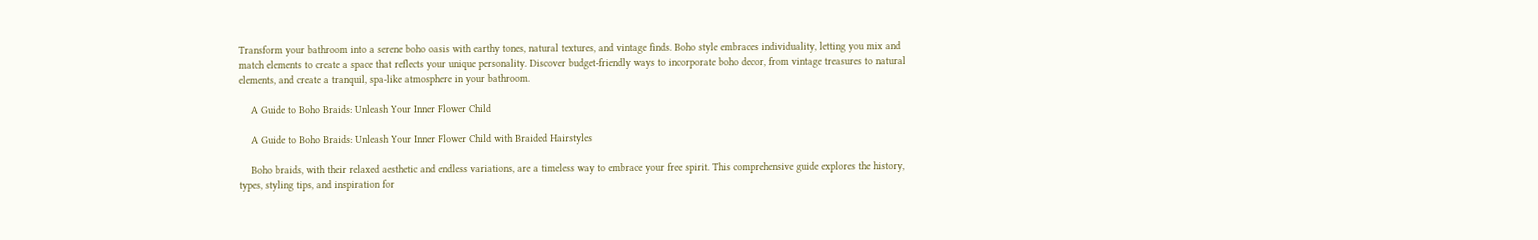Transform your bathroom into a serene boho oasis with earthy tones, natural textures, and vintage finds. Boho style embraces individuality, letting you mix and match elements to create a space that reflects your unique personality. Discover budget-friendly ways to incorporate boho decor, from vintage treasures to natural elements, and create a tranquil, spa-like atmosphere in your bathroom.

    A Guide to Boho Braids: Unleash Your Inner Flower Child

    A Guide to Boho Braids: Unleash Your Inner Flower Child with Braided Hairstyles

    Boho braids, with their relaxed aesthetic and endless variations, are a timeless way to embrace your free spirit. This comprehensive guide explores the history, types, styling tips, and inspiration for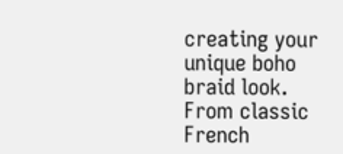creating your unique boho braid look. From classic French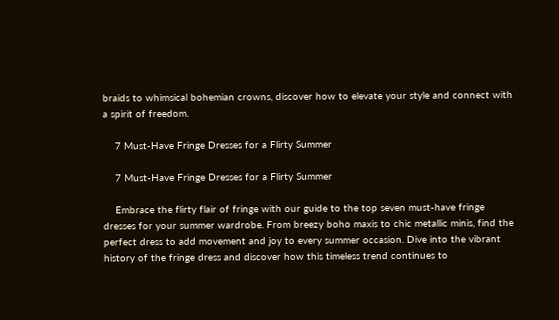braids to whimsical bohemian crowns, discover how to elevate your style and connect with a spirit of freedom.

    7 Must-Have Fringe Dresses for a Flirty Summer

    7 Must-Have Fringe Dresses for a Flirty Summer

    Embrace the flirty flair of fringe with our guide to the top seven must-have fringe dresses for your summer wardrobe. From breezy boho maxis to chic metallic minis, find the perfect dress to add movement and joy to every summer occasion. Dive into the vibrant history of the fringe dress and discover how this timeless trend continues to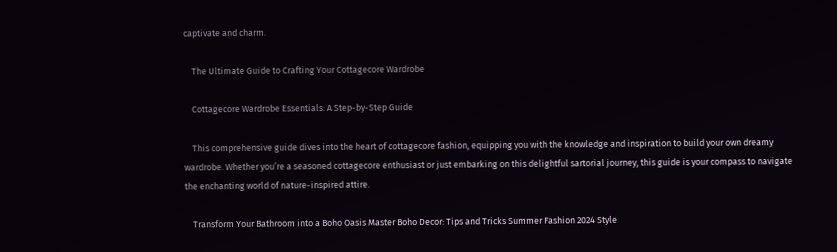captivate and charm.

    The Ultimate Guide to Crafting Your Cottagecore Wardrobe

    Cottagecore Wardrobe Essentials: A Step-by-Step Guide

    This comprehensive guide dives into the heart of cottagecore fashion, equipping you with the knowledge and inspiration to build your own dreamy wardrobe. Whether you’re a seasoned cottagecore enthusiast or just embarking on this delightful sartorial journey, this guide is your compass to navigate the enchanting world of nature-inspired attire.

    Transform Your Bathroom into a Boho Oasis Master Boho Decor: Tips and Tricks Summer Fashion 2024 Style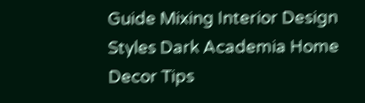Guide Mixing Interior Design Styles Dark Academia Home Decor Tips